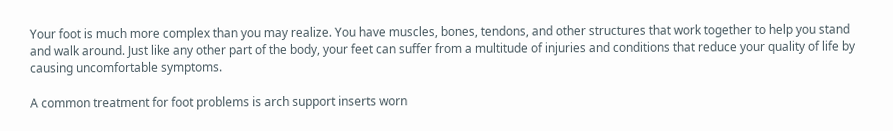Your foot is much more complex than you may realize. You have muscles, bones, tendons, and other structures that work together to help you stand and walk around. Just like any other part of the body, your feet can suffer from a multitude of injuries and conditions that reduce your quality of life by causing uncomfortable symptoms.

A common treatment for foot problems is arch support inserts worn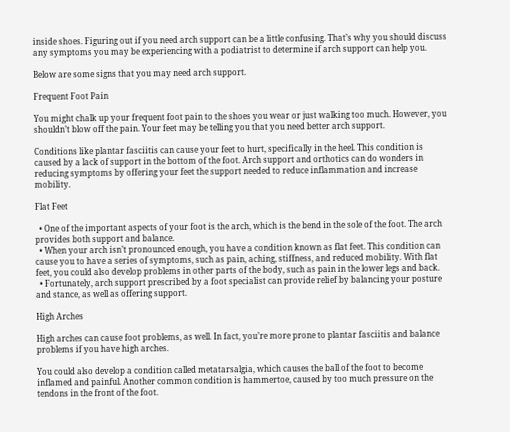inside shoes. Figuring out if you need arch support can be a little confusing. That’s why you should discuss any symptoms you may be experiencing with a podiatrist to determine if arch support can help you.

Below are some signs that you may need arch support.

Frequent Foot Pain

You might chalk up your frequent foot pain to the shoes you wear or just walking too much. However, you shouldn’t blow off the pain. Your feet may be telling you that you need better arch support.

Conditions like plantar fasciitis can cause your feet to hurt, specifically in the heel. This condition is caused by a lack of support in the bottom of the foot. Arch support and orthotics can do wonders in reducing symptoms by offering your feet the support needed to reduce inflammation and increase mobility.

Flat Feet

  • One of the important aspects of your foot is the arch, which is the bend in the sole of the foot. The arch provides both support and balance.
  • When your arch isn’t pronounced enough, you have a condition known as flat feet. This condition can cause you to have a series of symptoms, such as pain, aching, stiffness, and reduced mobility. With flat feet, you could also develop problems in other parts of the body, such as pain in the lower legs and back.
  • Fortunately, arch support prescribed by a foot specialist can provide relief by balancing your posture and stance, as well as offering support.

High Arches

High arches can cause foot problems, as well. In fact, you’re more prone to plantar fasciitis and balance problems if you have high arches.

You could also develop a condition called metatarsalgia, which causes the ball of the foot to become inflamed and painful. Another common condition is hammertoe, caused by too much pressure on the tendons in the front of the foot.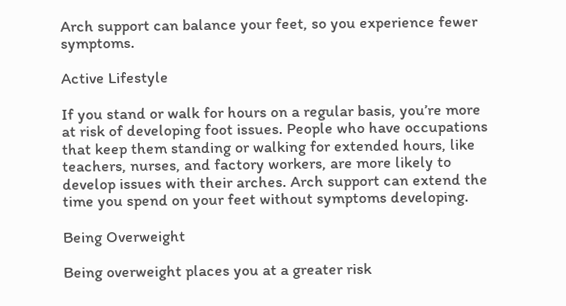Arch support can balance your feet, so you experience fewer symptoms.

Active Lifestyle

If you stand or walk for hours on a regular basis, you’re more at risk of developing foot issues. People who have occupations that keep them standing or walking for extended hours, like teachers, nurses, and factory workers, are more likely to develop issues with their arches. Arch support can extend the time you spend on your feet without symptoms developing.

Being Overweight

Being overweight places you at a greater risk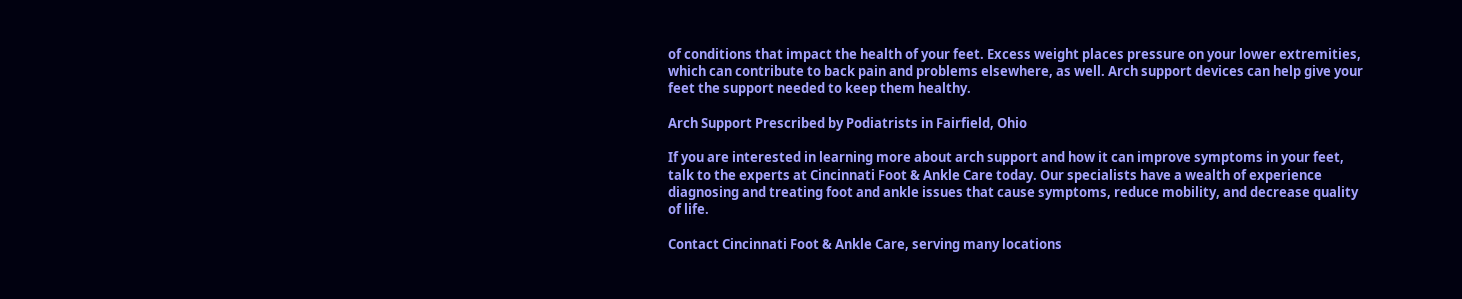of conditions that impact the health of your feet. Excess weight places pressure on your lower extremities, which can contribute to back pain and problems elsewhere, as well. Arch support devices can help give your feet the support needed to keep them healthy.

Arch Support Prescribed by Podiatrists in Fairfield, Ohio

If you are interested in learning more about arch support and how it can improve symptoms in your feet, talk to the experts at Cincinnati Foot & Ankle Care today. Our specialists have a wealth of experience diagnosing and treating foot and ankle issues that cause symptoms, reduce mobility, and decrease quality of life.

Contact Cincinnati Foot & Ankle Care, serving many locations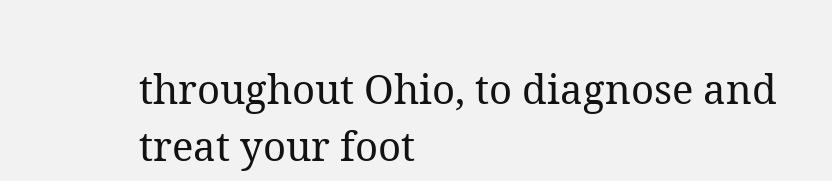throughout Ohio, to diagnose and treat your foot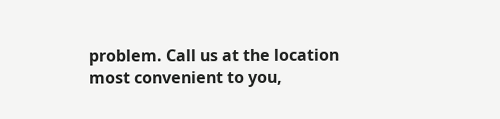problem. Call us at the location most convenient to you,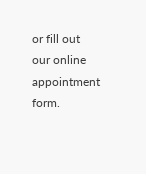or fill out our online appointment form.